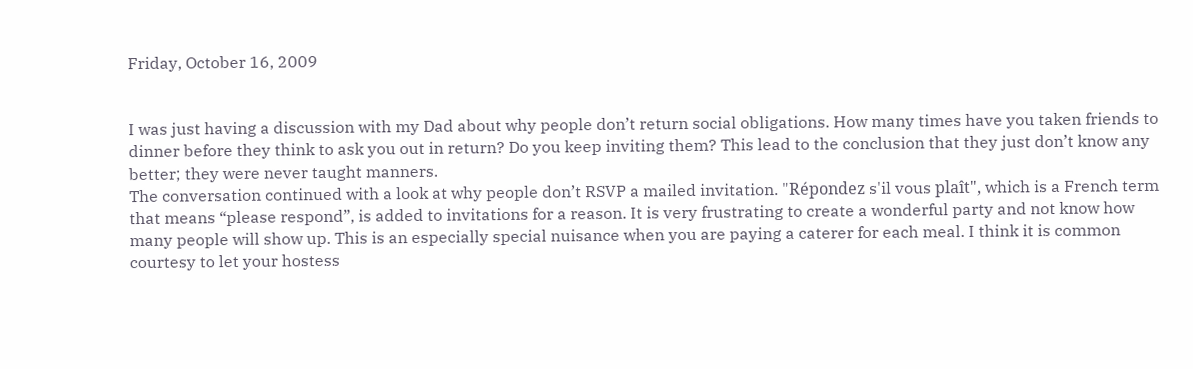Friday, October 16, 2009


I was just having a discussion with my Dad about why people don’t return social obligations. How many times have you taken friends to dinner before they think to ask you out in return? Do you keep inviting them? This lead to the conclusion that they just don’t know any better; they were never taught manners.
The conversation continued with a look at why people don’t RSVP a mailed invitation. "Répondez s'il vous plaît", which is a French term that means “please respond”, is added to invitations for a reason. It is very frustrating to create a wonderful party and not know how many people will show up. This is an especially special nuisance when you are paying a caterer for each meal. I think it is common courtesy to let your hostess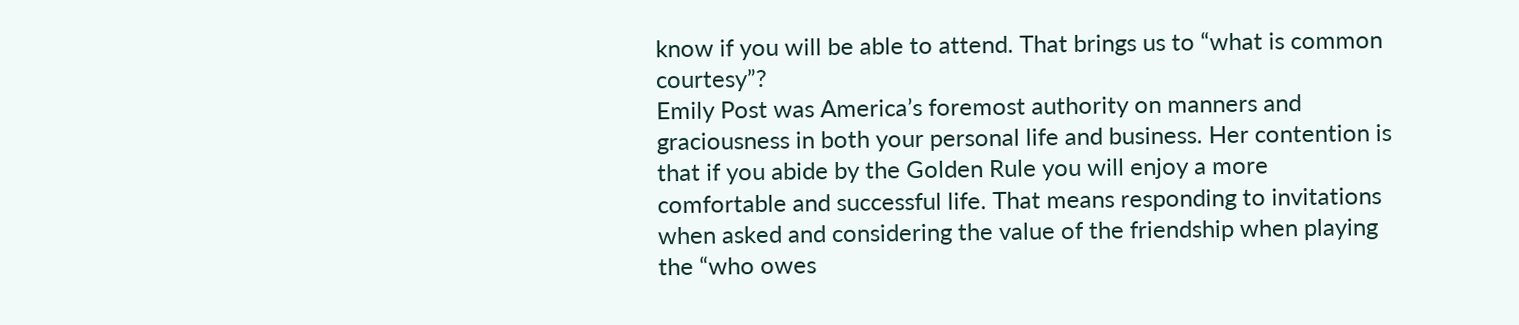know if you will be able to attend. That brings us to “what is common courtesy”?
Emily Post was America’s foremost authority on manners and graciousness in both your personal life and business. Her contention is that if you abide by the Golden Rule you will enjoy a more comfortable and successful life. That means responding to invitations when asked and considering the value of the friendship when playing the “who owes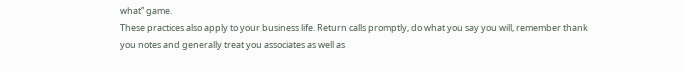what” game.
These practices also apply to your business life. Return calls promptly, do what you say you will, remember thank you notes and generally treat you associates as well as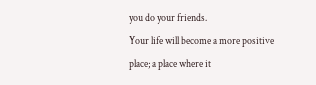you do your friends.
Your life will become a more positive place; a place where it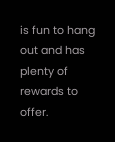is fun to hang out and has plenty of rewards to offer.